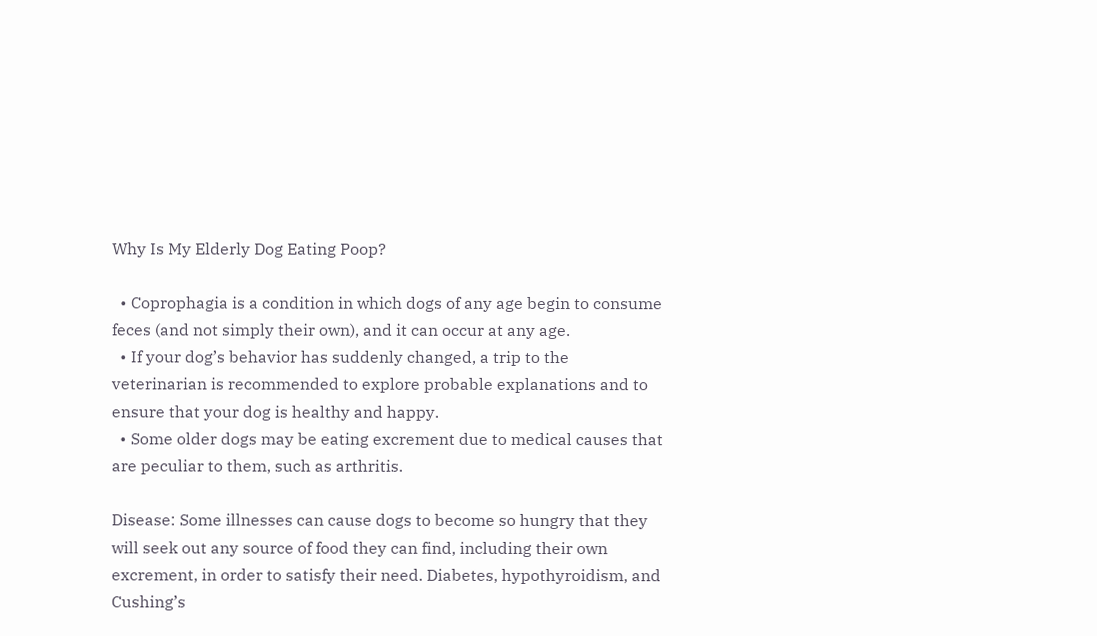Why Is My Elderly Dog Eating Poop?

  • Coprophagia is a condition in which dogs of any age begin to consume feces (and not simply their own), and it can occur at any age.
  • If your dog’s behavior has suddenly changed, a trip to the veterinarian is recommended to explore probable explanations and to ensure that your dog is healthy and happy.
  • Some older dogs may be eating excrement due to medical causes that are peculiar to them, such as arthritis.

Disease: Some illnesses can cause dogs to become so hungry that they will seek out any source of food they can find, including their own excrement, in order to satisfy their need. Diabetes, hypothyroidism, and Cushing’s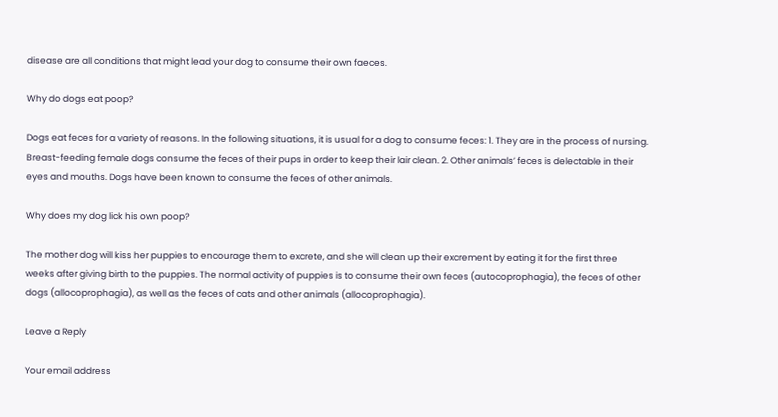disease are all conditions that might lead your dog to consume their own faeces.

Why do dogs eat poop?

Dogs eat feces for a variety of reasons. In the following situations, it is usual for a dog to consume feces: 1. They are in the process of nursing. Breast-feeding female dogs consume the feces of their pups in order to keep their lair clean. 2. Other animals’ feces is delectable in their eyes and mouths. Dogs have been known to consume the feces of other animals.

Why does my dog lick his own poop?

The mother dog will kiss her puppies to encourage them to excrete, and she will clean up their excrement by eating it for the first three weeks after giving birth to the puppies. The normal activity of puppies is to consume their own feces (autocoprophagia), the feces of other dogs (allocoprophagia), as well as the feces of cats and other animals (allocoprophagia).

Leave a Reply

Your email address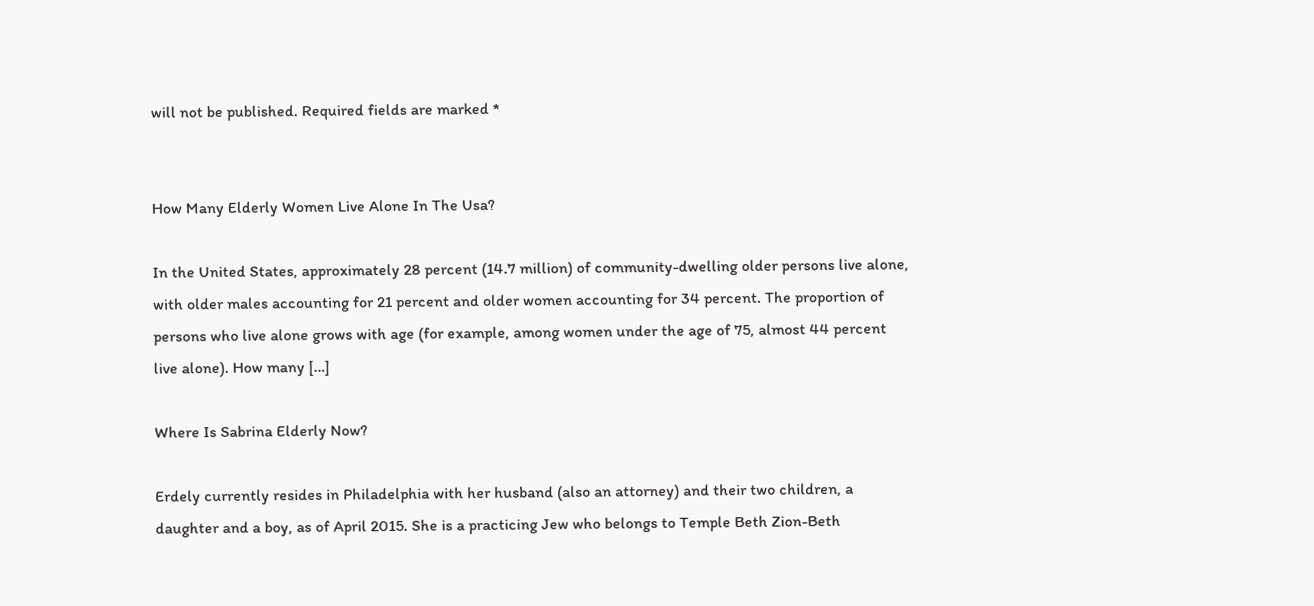will not be published. Required fields are marked *


How Many Elderly Women Live Alone In The Usa?

In the United States, approximately 28 percent (14.7 million) of community-dwelling older persons live alone, with older males accounting for 21 percent and older women accounting for 34 percent. The proportion of persons who live alone grows with age (for example, among women under the age of 75, almost 44 percent live alone). How many […]

Where Is Sabrina Elderly Now?

Erdely currently resides in Philadelphia with her husband (also an attorney) and their two children, a daughter and a boy, as of April 2015. She is a practicing Jew who belongs to Temple Beth Zion-Beth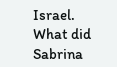Israel. What did Sabrina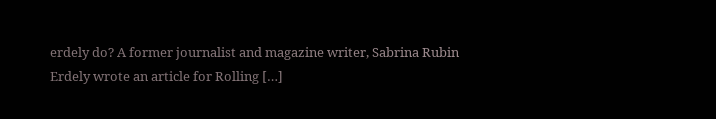erdely do? A former journalist and magazine writer, Sabrina Rubin Erdely wrote an article for Rolling […]